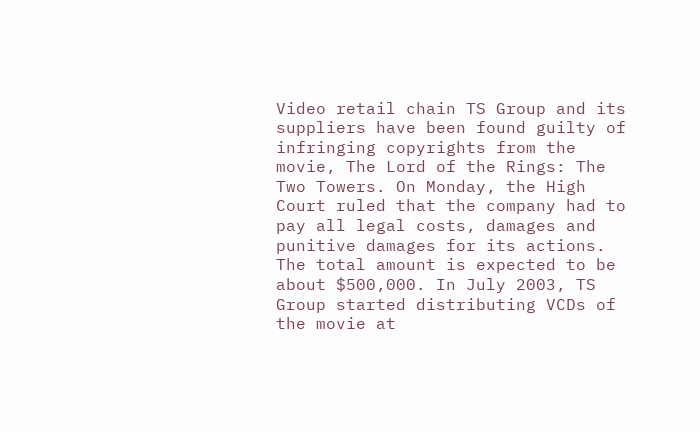Video retail chain TS Group and its suppliers have been found guilty of infringing copyrights from the movie, The Lord of the Rings: The Two Towers. On Monday, the High Court ruled that the company had to pay all legal costs, damages and punitive damages for its actions. The total amount is expected to be about $500,000. In July 2003, TS Group started distributing VCDs of the movie at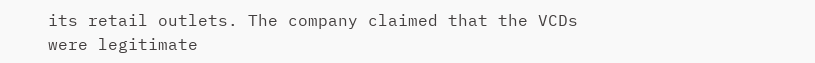its retail outlets. The company claimed that the VCDs were legitimate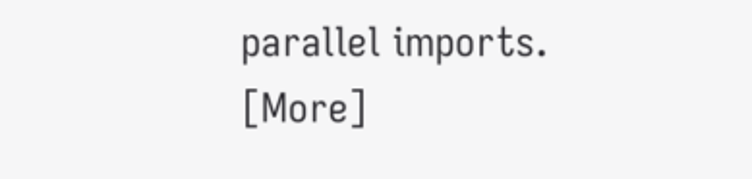parallel imports. [More]